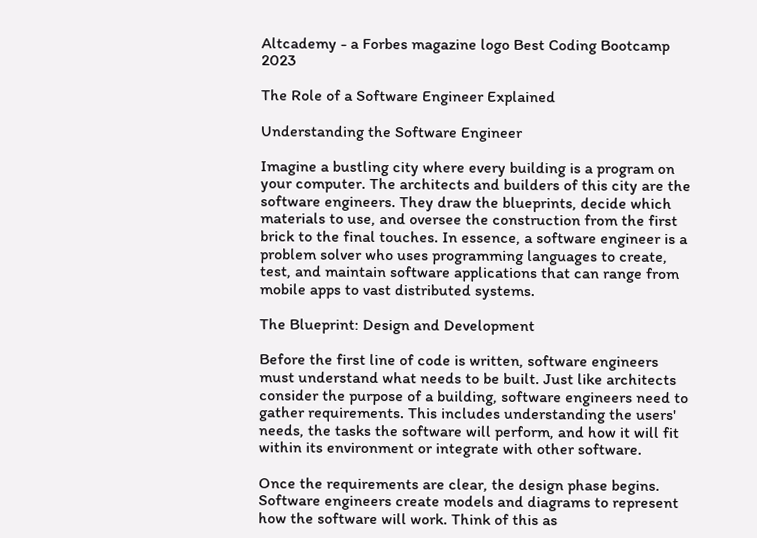Altcademy - a Forbes magazine logo Best Coding Bootcamp 2023

The Role of a Software Engineer Explained

Understanding the Software Engineer

Imagine a bustling city where every building is a program on your computer. The architects and builders of this city are the software engineers. They draw the blueprints, decide which materials to use, and oversee the construction from the first brick to the final touches. In essence, a software engineer is a problem solver who uses programming languages to create, test, and maintain software applications that can range from mobile apps to vast distributed systems.

The Blueprint: Design and Development

Before the first line of code is written, software engineers must understand what needs to be built. Just like architects consider the purpose of a building, software engineers need to gather requirements. This includes understanding the users' needs, the tasks the software will perform, and how it will fit within its environment or integrate with other software.

Once the requirements are clear, the design phase begins. Software engineers create models and diagrams to represent how the software will work. Think of this as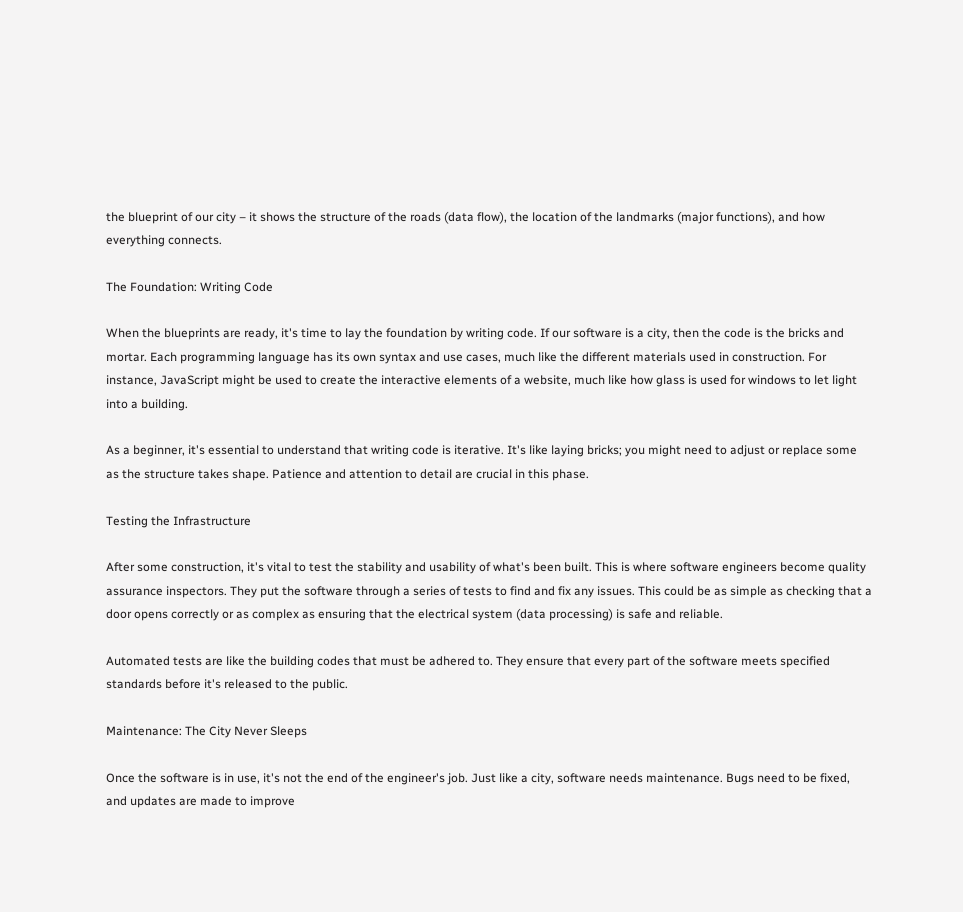the blueprint of our city – it shows the structure of the roads (data flow), the location of the landmarks (major functions), and how everything connects.

The Foundation: Writing Code

When the blueprints are ready, it's time to lay the foundation by writing code. If our software is a city, then the code is the bricks and mortar. Each programming language has its own syntax and use cases, much like the different materials used in construction. For instance, JavaScript might be used to create the interactive elements of a website, much like how glass is used for windows to let light into a building.

As a beginner, it's essential to understand that writing code is iterative. It's like laying bricks; you might need to adjust or replace some as the structure takes shape. Patience and attention to detail are crucial in this phase.

Testing the Infrastructure

After some construction, it's vital to test the stability and usability of what's been built. This is where software engineers become quality assurance inspectors. They put the software through a series of tests to find and fix any issues. This could be as simple as checking that a door opens correctly or as complex as ensuring that the electrical system (data processing) is safe and reliable.

Automated tests are like the building codes that must be adhered to. They ensure that every part of the software meets specified standards before it's released to the public.

Maintenance: The City Never Sleeps

Once the software is in use, it's not the end of the engineer's job. Just like a city, software needs maintenance. Bugs need to be fixed, and updates are made to improve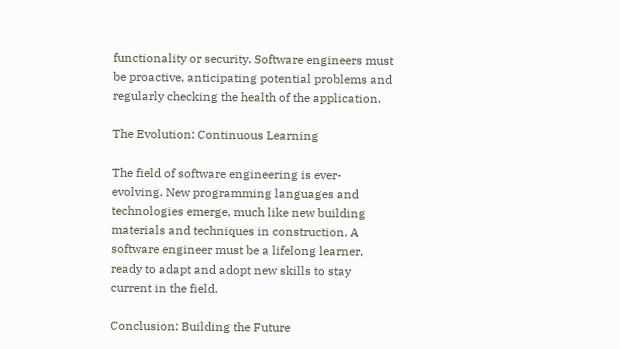functionality or security. Software engineers must be proactive, anticipating potential problems and regularly checking the health of the application.

The Evolution: Continuous Learning

The field of software engineering is ever-evolving. New programming languages and technologies emerge, much like new building materials and techniques in construction. A software engineer must be a lifelong learner, ready to adapt and adopt new skills to stay current in the field.

Conclusion: Building the Future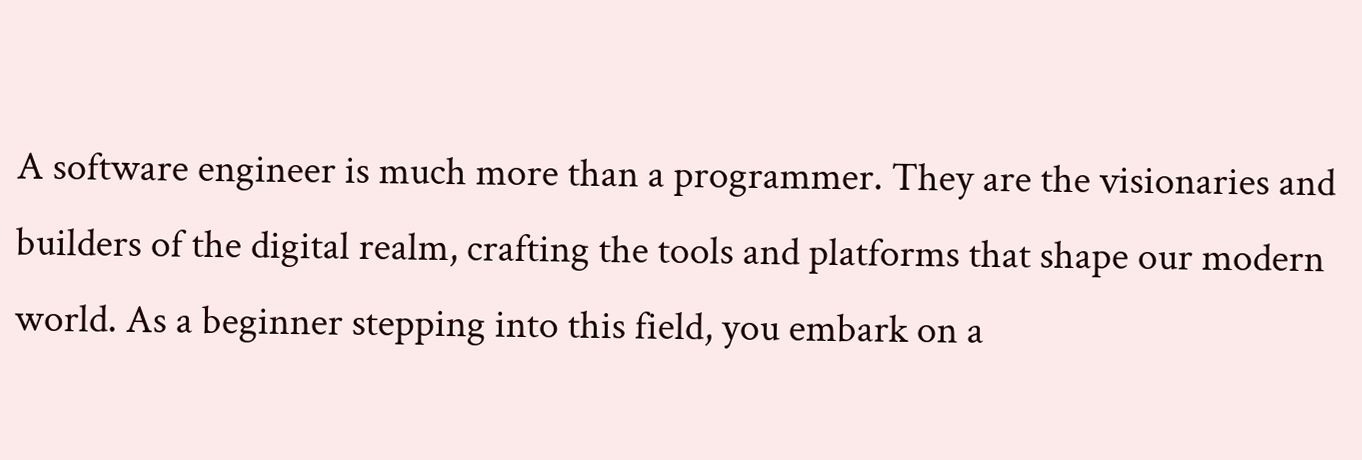A software engineer is much more than a programmer. They are the visionaries and builders of the digital realm, crafting the tools and platforms that shape our modern world. As a beginner stepping into this field, you embark on a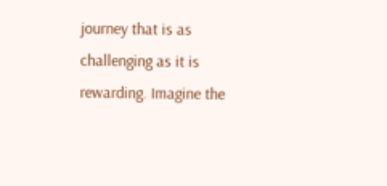journey that is as challenging as it is rewarding. Imagine the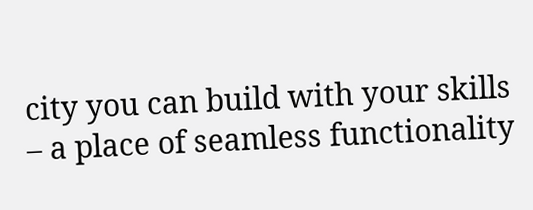city you can build with your skills – a place of seamless functionality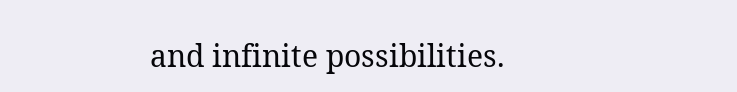and infinite possibilities.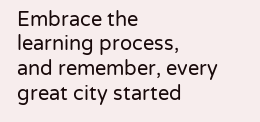Embrace the learning process, and remember, every great city started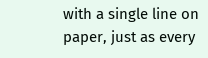with a single line on paper, just as every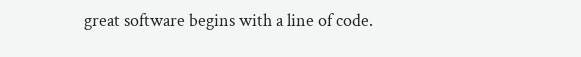great software begins with a line of code.